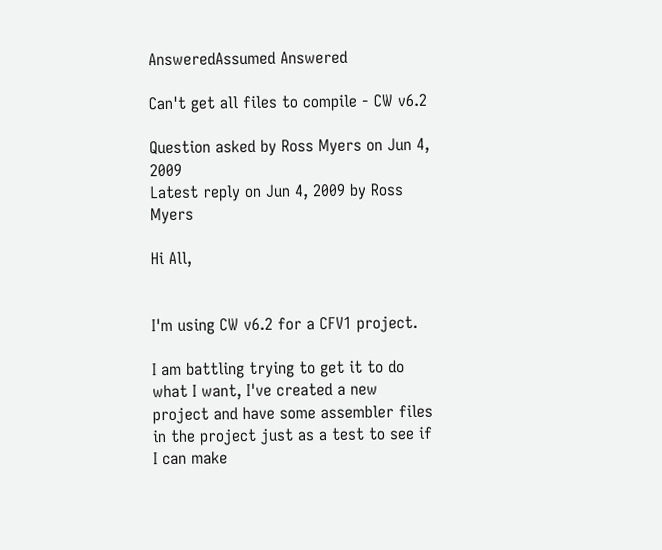AnsweredAssumed Answered

Can't get all files to compile - CW v6.2

Question asked by Ross Myers on Jun 4, 2009
Latest reply on Jun 4, 2009 by Ross Myers

Hi All,


I'm using CW v6.2 for a CFV1 project.

I am battling trying to get it to do what I want, I've created a new project and have some assembler files in the project just as a test to see if I can make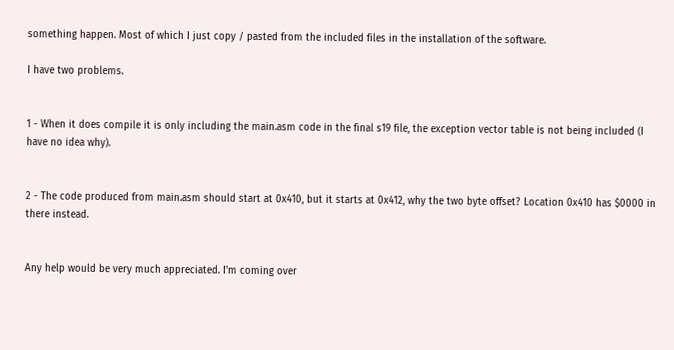something happen. Most of which I just copy / pasted from the included files in the installation of the software.

I have two problems.


1 - When it does compile it is only including the main.asm code in the final s19 file, the exception vector table is not being included (I have no idea why).


2 - The code produced from main.asm should start at 0x410, but it starts at 0x412, why the two byte offset? Location 0x410 has $0000 in there instead.


Any help would be very much appreciated. I'm coming over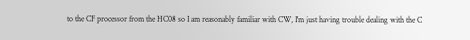to the CF processor from the HC08 so I am reasonably familiar with CW, I'm just having trouble dealing with the C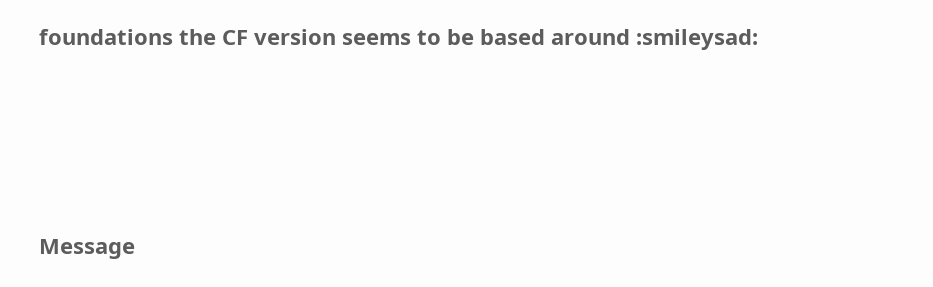foundations the CF version seems to be based around :smileysad:




Message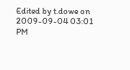Edited by t.dowe on 2009-09-04 03:01 PM